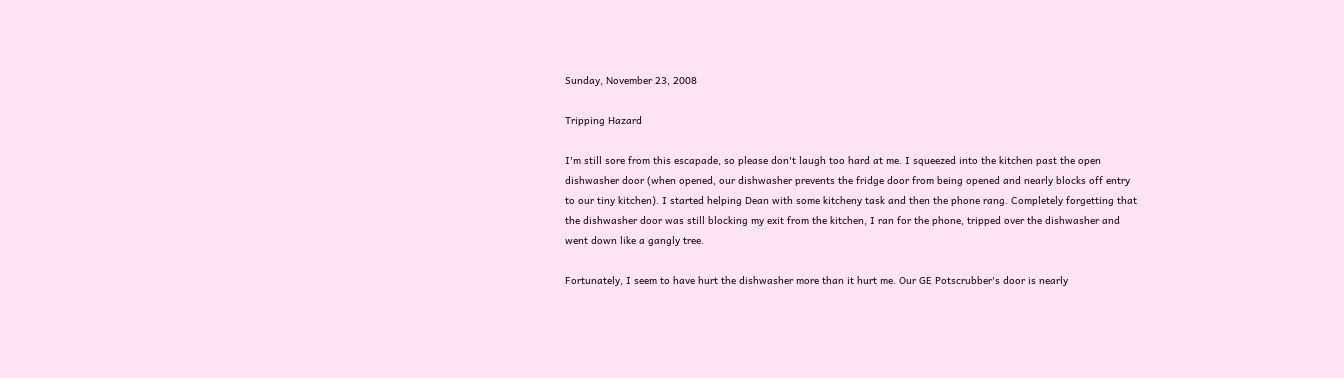Sunday, November 23, 2008

Tripping Hazard

I'm still sore from this escapade, so please don't laugh too hard at me. I squeezed into the kitchen past the open dishwasher door (when opened, our dishwasher prevents the fridge door from being opened and nearly blocks off entry to our tiny kitchen). I started helping Dean with some kitcheny task and then the phone rang. Completely forgetting that the dishwasher door was still blocking my exit from the kitchen, I ran for the phone, tripped over the dishwasher and went down like a gangly tree.

Fortunately, I seem to have hurt the dishwasher more than it hurt me. Our GE Potscrubber's door is nearly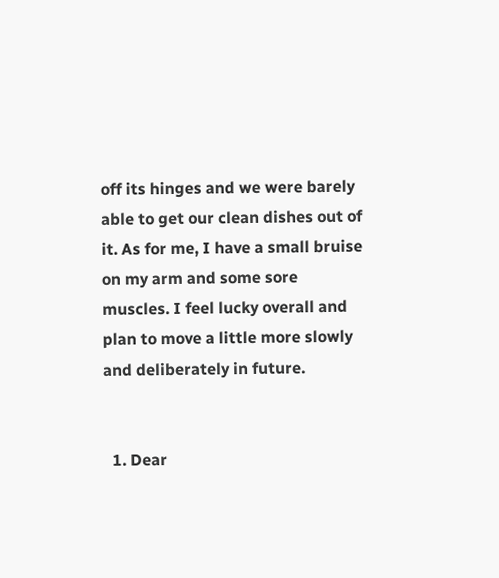off its hinges and we were barely able to get our clean dishes out of it. As for me, I have a small bruise on my arm and some sore muscles. I feel lucky overall and plan to move a little more slowly and deliberately in future.


  1. Dear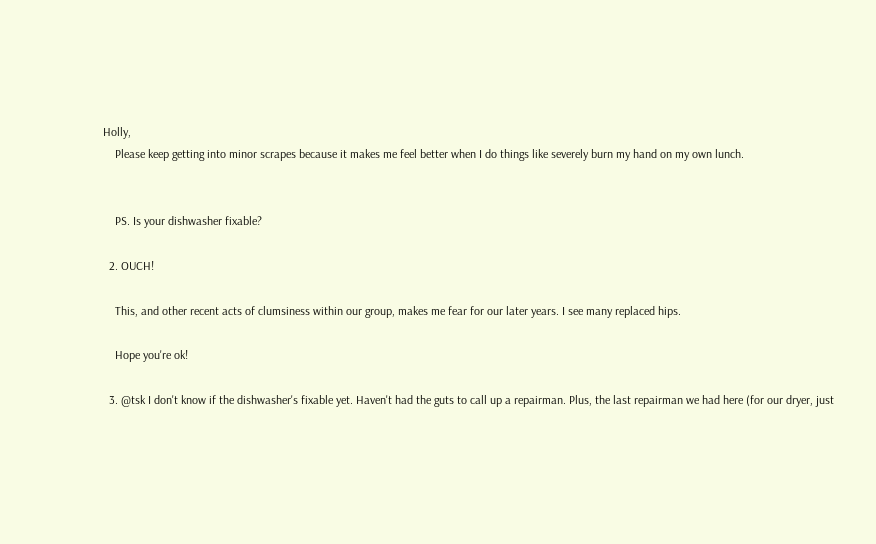Holly,
    Please keep getting into minor scrapes because it makes me feel better when I do things like severely burn my hand on my own lunch.


    PS. Is your dishwasher fixable?

  2. OUCH!

    This, and other recent acts of clumsiness within our group, makes me fear for our later years. I see many replaced hips.

    Hope you're ok!

  3. @tsk I don't know if the dishwasher's fixable yet. Haven't had the guts to call up a repairman. Plus, the last repairman we had here (for our dryer, just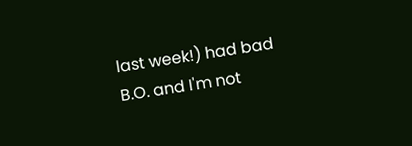last week!) had bad B.O. and I'm not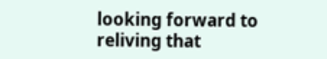looking forward to reliving that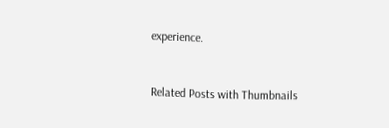experience.



Related Posts with Thumbnails